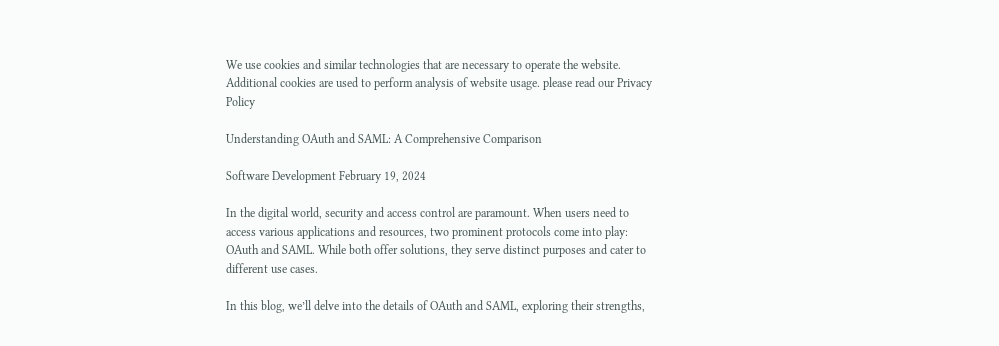We use cookies and similar technologies that are necessary to operate the website. Additional cookies are used to perform analysis of website usage. please read our Privacy Policy

Understanding OAuth and SAML: A Comprehensive Comparison

Software Development February 19, 2024

In the digital world, security and access control are paramount. When users need to access various applications and resources, two prominent protocols come into play: OAuth and SAML. While both offer solutions, they serve distinct purposes and cater to different use cases.

In this blog, we’ll delve into the details of OAuth and SAML, exploring their strengths,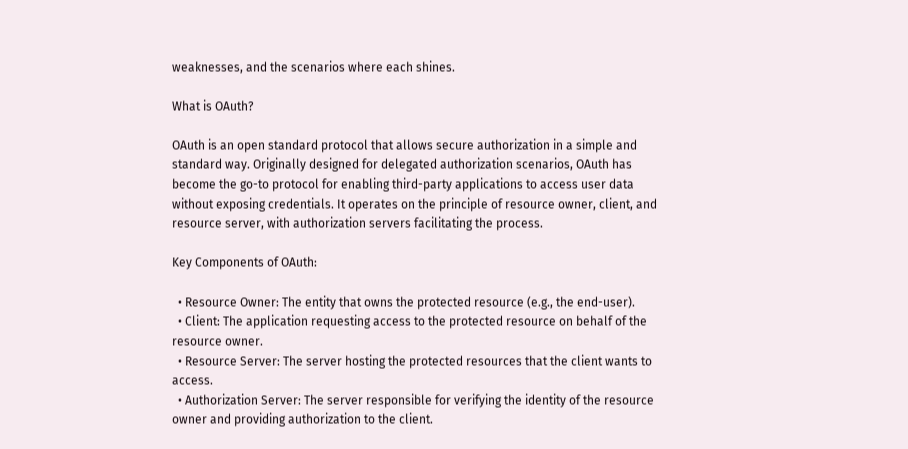weaknesses, and the scenarios where each shines.

What is OAuth?

OAuth is an open standard protocol that allows secure authorization in a simple and standard way. Originally designed for delegated authorization scenarios, OAuth has become the go-to protocol for enabling third-party applications to access user data without exposing credentials. It operates on the principle of resource owner, client, and resource server, with authorization servers facilitating the process.

Key Components of OAuth:

  • Resource Owner: The entity that owns the protected resource (e.g., the end-user).
  • Client: The application requesting access to the protected resource on behalf of the resource owner.
  • Resource Server: The server hosting the protected resources that the client wants to access.
  • Authorization Server: The server responsible for verifying the identity of the resource owner and providing authorization to the client.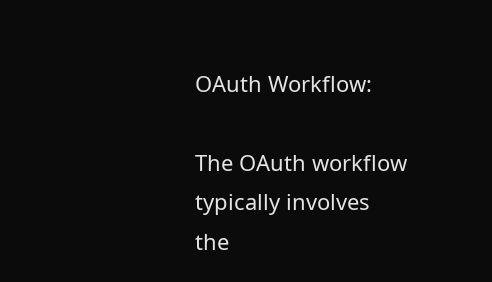OAuth Workflow:

The OAuth workflow typically involves the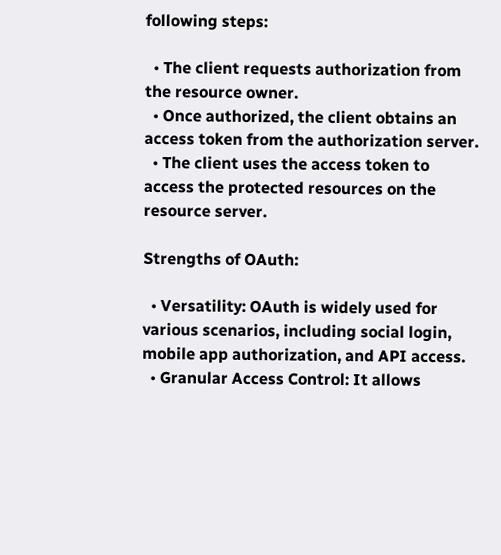following steps:

  • The client requests authorization from the resource owner.
  • Once authorized, the client obtains an access token from the authorization server.
  • The client uses the access token to access the protected resources on the resource server.

Strengths of OAuth:

  • Versatility: OAuth is widely used for various scenarios, including social login, mobile app authorization, and API access.
  • Granular Access Control: It allows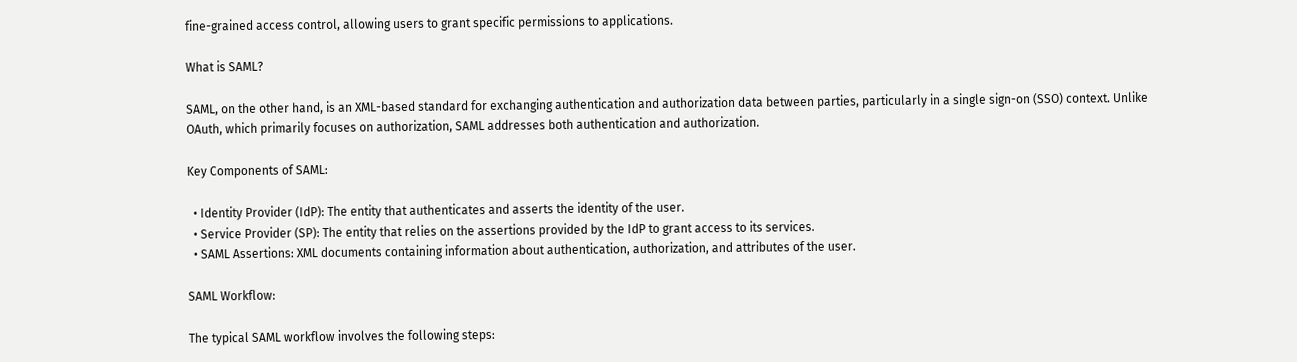fine-grained access control, allowing users to grant specific permissions to applications.

What is SAML?

SAML, on the other hand, is an XML-based standard for exchanging authentication and authorization data between parties, particularly in a single sign-on (SSO) context. Unlike OAuth, which primarily focuses on authorization, SAML addresses both authentication and authorization.

Key Components of SAML:

  • Identity Provider (IdP): The entity that authenticates and asserts the identity of the user.
  • Service Provider (SP): The entity that relies on the assertions provided by the IdP to grant access to its services.
  • SAML Assertions: XML documents containing information about authentication, authorization, and attributes of the user.

SAML Workflow:

The typical SAML workflow involves the following steps: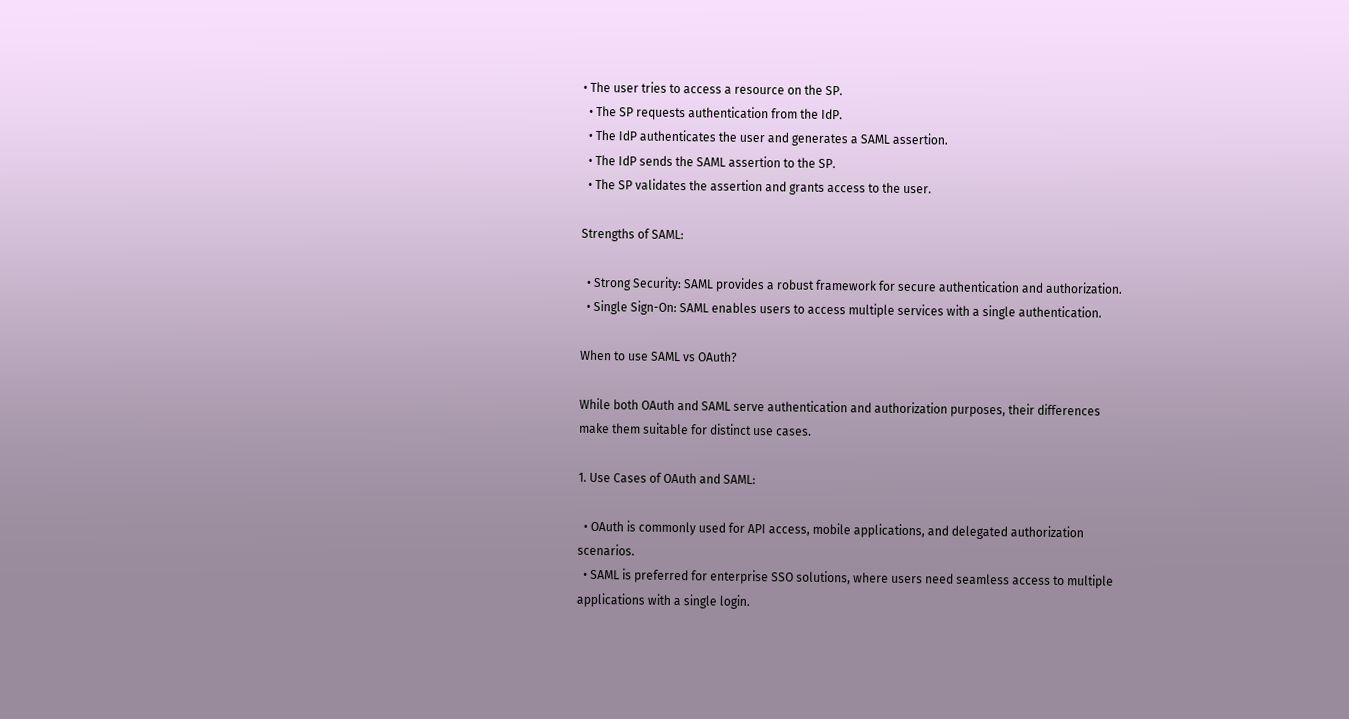• The user tries to access a resource on the SP.
  • The SP requests authentication from the IdP.
  • The IdP authenticates the user and generates a SAML assertion.
  • The IdP sends the SAML assertion to the SP.
  • The SP validates the assertion and grants access to the user.

Strengths of SAML:

  • Strong Security: SAML provides a robust framework for secure authentication and authorization.
  • Single Sign-On: SAML enables users to access multiple services with a single authentication.

When to use SAML vs OAuth?

While both OAuth and SAML serve authentication and authorization purposes, their differences make them suitable for distinct use cases.

1. Use Cases of OAuth and SAML:

  • OAuth is commonly used for API access, mobile applications, and delegated authorization scenarios.
  • SAML is preferred for enterprise SSO solutions, where users need seamless access to multiple applications with a single login.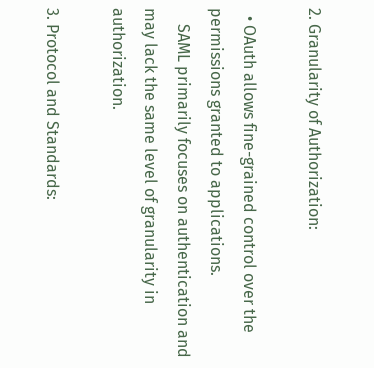2. Granularity of Authorization:

  • OAuth allows fine-grained control over the permissions granted to applications.
    SAML primarily focuses on authentication and may lack the same level of granularity in authorization.

3. Protocol and Standards: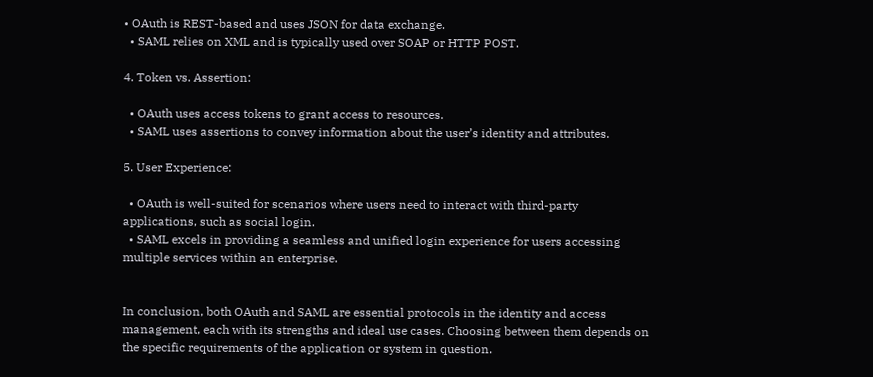• OAuth is REST-based and uses JSON for data exchange.
  • SAML relies on XML and is typically used over SOAP or HTTP POST.

4. Token vs. Assertion:

  • OAuth uses access tokens to grant access to resources.
  • SAML uses assertions to convey information about the user’s identity and attributes.

5. User Experience:

  • OAuth is well-suited for scenarios where users need to interact with third-party applications, such as social login.
  • SAML excels in providing a seamless and unified login experience for users accessing multiple services within an enterprise.


In conclusion, both OAuth and SAML are essential protocols in the identity and access management, each with its strengths and ideal use cases. Choosing between them depends on the specific requirements of the application or system in question.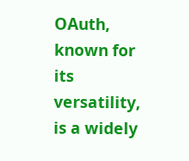OAuth, known for its versatility, is a widely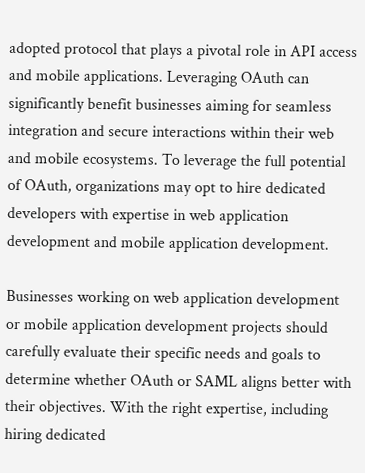adopted protocol that plays a pivotal role in API access and mobile applications. Leveraging OAuth can significantly benefit businesses aiming for seamless integration and secure interactions within their web and mobile ecosystems. To leverage the full potential of OAuth, organizations may opt to hire dedicated developers with expertise in web application development and mobile application development.

Businesses working on web application development or mobile application development projects should carefully evaluate their specific needs and goals to determine whether OAuth or SAML aligns better with their objectives. With the right expertise, including hiring dedicated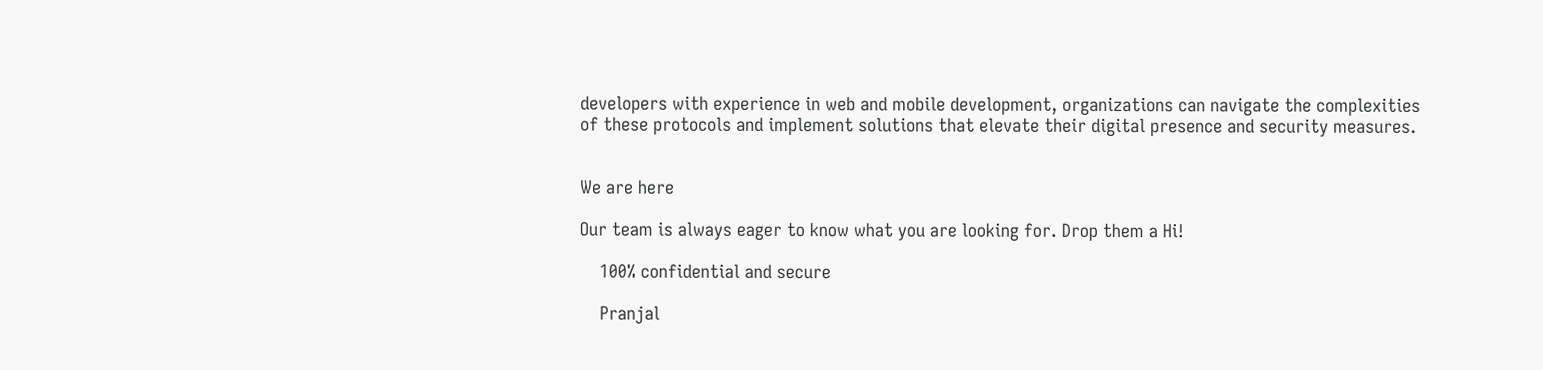developers with experience in web and mobile development, organizations can navigate the complexities of these protocols and implement solutions that elevate their digital presence and security measures.


We are here

Our team is always eager to know what you are looking for. Drop them a Hi!

    100% confidential and secure

    Pranjal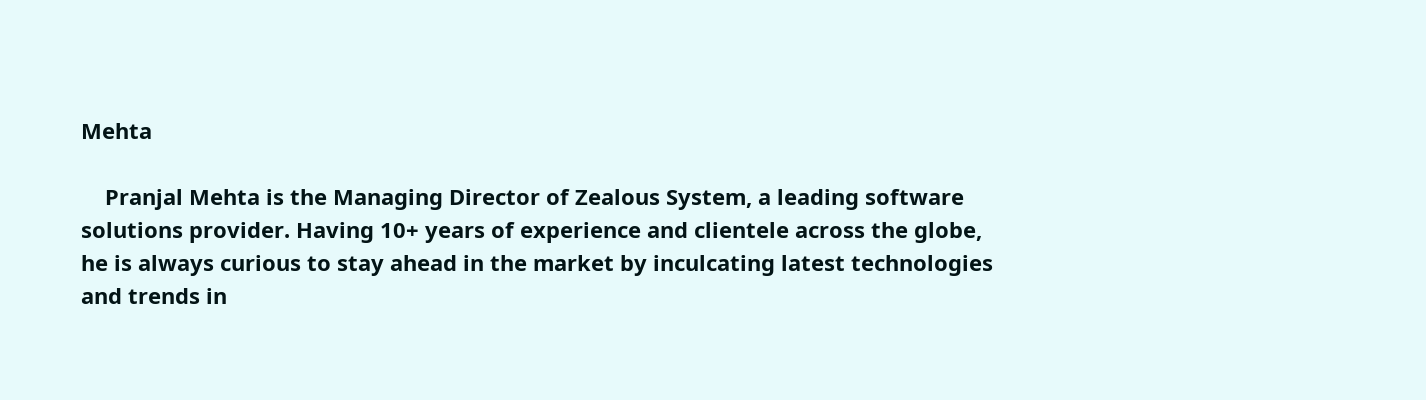Mehta

    Pranjal Mehta is the Managing Director of Zealous System, a leading software solutions provider. Having 10+ years of experience and clientele across the globe, he is always curious to stay ahead in the market by inculcating latest technologies and trends in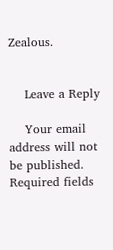Zealous.


    Leave a Reply

    Your email address will not be published. Required fields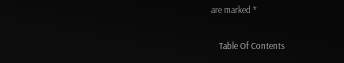are marked *

    Table Of Contents